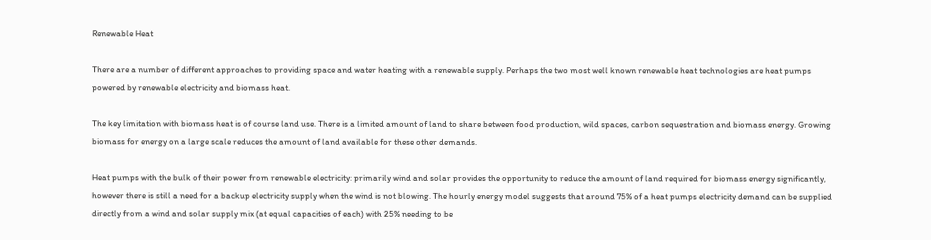Renewable Heat

There are a number of different approaches to providing space and water heating with a renewable supply. Perhaps the two most well known renewable heat technologies are heat pumps powered by renewable electricity and biomass heat.

The key limitation with biomass heat is of course land use. There is a limited amount of land to share between food production, wild spaces, carbon sequestration and biomass energy. Growing biomass for energy on a large scale reduces the amount of land available for these other demands.

Heat pumps with the bulk of their power from renewable electricity: primarily wind and solar provides the opportunity to reduce the amount of land required for biomass energy significantly, however there is still a need for a backup electricity supply when the wind is not blowing. The hourly energy model suggests that around 75% of a heat pumps electricity demand can be supplied directly from a wind and solar supply mix (at equal capacities of each) with 25% needing to be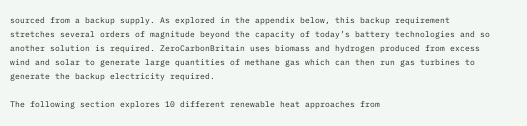sourced from a backup supply. As explored in the appendix below, this backup requirement stretches several orders of magnitude beyond the capacity of today’s battery technologies and so another solution is required. ZeroCarbonBritain uses biomass and hydrogen produced from excess wind and solar to generate large quantities of methane gas which can then run gas turbines to generate the backup electricity required.

The following section explores 10 different renewable heat approaches from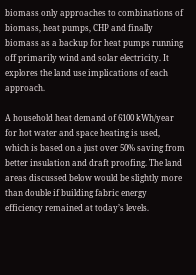biomass only approaches to combinations of biomass, heat pumps, CHP and finally biomass as a backup for heat pumps running off primarily wind and solar electricity. It explores the land use implications of each approach.

A household heat demand of 6100 kWh/year for hot water and space heating is used, which is based on a just over 50% saving from better insulation and draft proofing. The land areas discussed below would be slightly more than double if building fabric energy efficiency remained at today’s levels.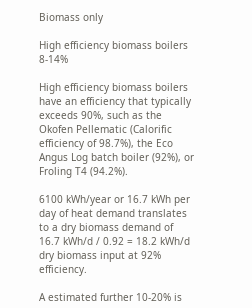Biomass only

High efficiency biomass boilers 8-14%

High efficiency biomass boilers have an efficiency that typically exceeds 90%, such as the Okofen Pellematic (Calorific efficiency of 98.7%), the Eco Angus Log batch boiler (92%), or Froling T4 (94.2%).

6100 kWh/year or 16.7 kWh per day of heat demand translates to a dry biomass demand of 16.7 kWh/d / 0.92 = 18.2 kWh/d dry biomass input at 92% efficiency.

A estimated further 10-20% is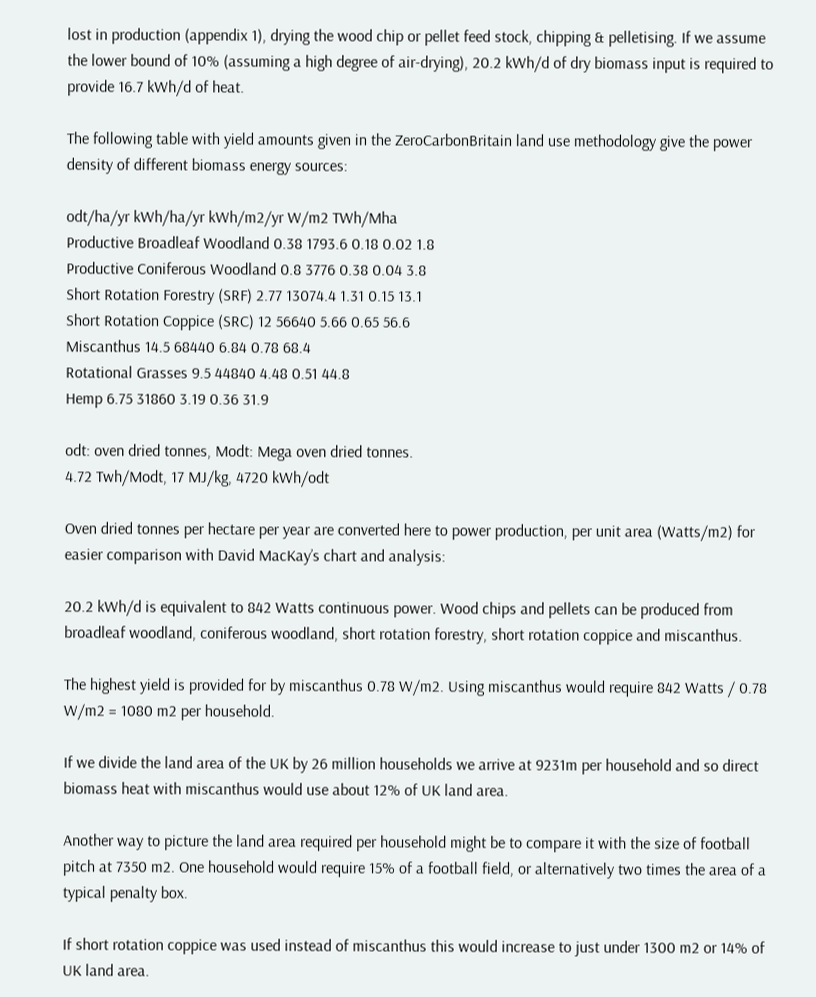lost in production (appendix 1), drying the wood chip or pellet feed stock, chipping & pelletising. If we assume the lower bound of 10% (assuming a high degree of air-drying), 20.2 kWh/d of dry biomass input is required to provide 16.7 kWh/d of heat.

The following table with yield amounts given in the ZeroCarbonBritain land use methodology give the power density of different biomass energy sources:

odt/ha/yr kWh/ha/yr kWh/m2/yr W/m2 TWh/Mha
Productive Broadleaf Woodland 0.38 1793.6 0.18 0.02 1.8
Productive Coniferous Woodland 0.8 3776 0.38 0.04 3.8
Short Rotation Forestry (SRF) 2.77 13074.4 1.31 0.15 13.1
Short Rotation Coppice (SRC) 12 56640 5.66 0.65 56.6
Miscanthus 14.5 68440 6.84 0.78 68.4
Rotational Grasses 9.5 44840 4.48 0.51 44.8
Hemp 6.75 31860 3.19 0.36 31.9

odt: oven dried tonnes, Modt: Mega oven dried tonnes.
4.72 Twh/Modt, 17 MJ/kg, 4720 kWh/odt

Oven dried tonnes per hectare per year are converted here to power production, per unit area (Watts/m2) for easier comparison with David MacKay’s chart and analysis:

20.2 kWh/d is equivalent to 842 Watts continuous power. Wood chips and pellets can be produced from broadleaf woodland, coniferous woodland, short rotation forestry, short rotation coppice and miscanthus.

The highest yield is provided for by miscanthus 0.78 W/m2. Using miscanthus would require 842 Watts / 0.78 W/m2 = 1080 m2 per household.

If we divide the land area of the UK by 26 million households we arrive at 9231m per household and so direct biomass heat with miscanthus would use about 12% of UK land area.

Another way to picture the land area required per household might be to compare it with the size of football pitch at 7350 m2. One household would require 15% of a football field, or alternatively two times the area of a typical penalty box.

If short rotation coppice was used instead of miscanthus this would increase to just under 1300 m2 or 14% of UK land area.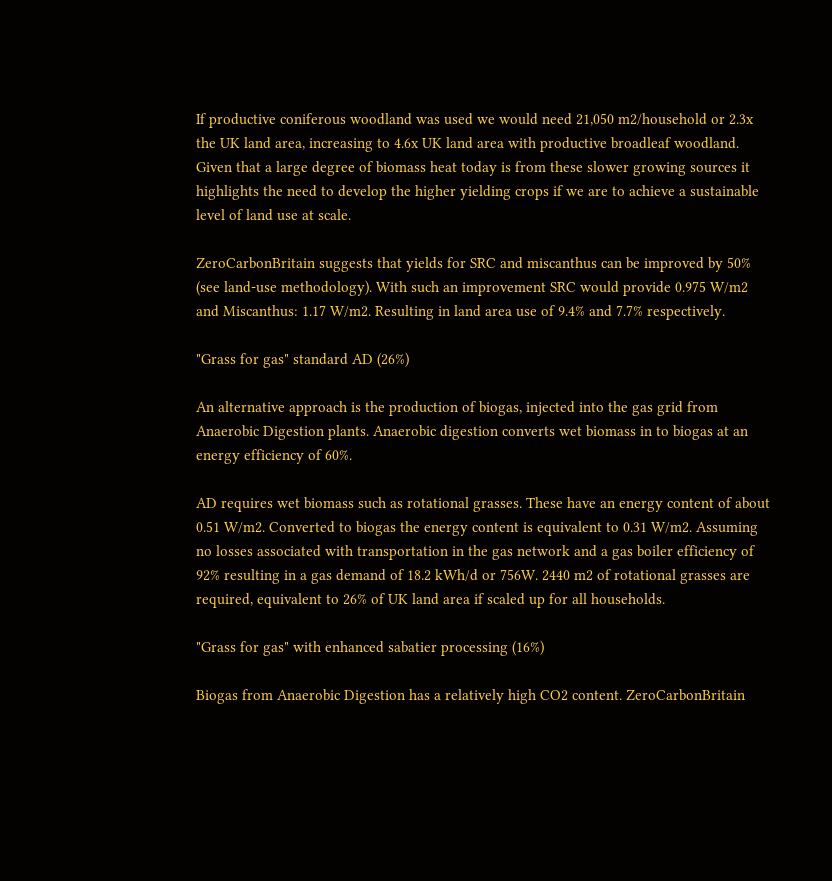If productive coniferous woodland was used we would need 21,050 m2/household or 2.3x the UK land area, increasing to 4.6x UK land area with productive broadleaf woodland. Given that a large degree of biomass heat today is from these slower growing sources it highlights the need to develop the higher yielding crops if we are to achieve a sustainable level of land use at scale.

ZeroCarbonBritain suggests that yields for SRC and miscanthus can be improved by 50% (see land-use methodology). With such an improvement SRC would provide 0.975 W/m2 and Miscanthus: 1.17 W/m2. Resulting in land area use of 9.4% and 7.7% respectively.

"Grass for gas" standard AD (26%)

An alternative approach is the production of biogas, injected into the gas grid from Anaerobic Digestion plants. Anaerobic digestion converts wet biomass in to biogas at an energy efficiency of 60%.

AD requires wet biomass such as rotational grasses. These have an energy content of about 0.51 W/m2. Converted to biogas the energy content is equivalent to 0.31 W/m2. Assuming no losses associated with transportation in the gas network and a gas boiler efficiency of 92% resulting in a gas demand of 18.2 kWh/d or 756W. 2440 m2 of rotational grasses are required, equivalent to 26% of UK land area if scaled up for all households.

"Grass for gas" with enhanced sabatier processing (16%)

Biogas from Anaerobic Digestion has a relatively high CO2 content. ZeroCarbonBritain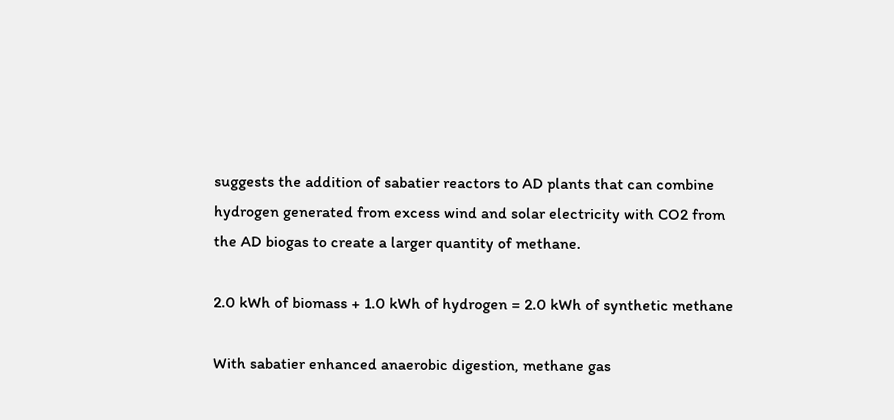suggests the addition of sabatier reactors to AD plants that can combine hydrogen generated from excess wind and solar electricity with CO2 from the AD biogas to create a larger quantity of methane.

2.0 kWh of biomass + 1.0 kWh of hydrogen = 2.0 kWh of synthetic methane

With sabatier enhanced anaerobic digestion, methane gas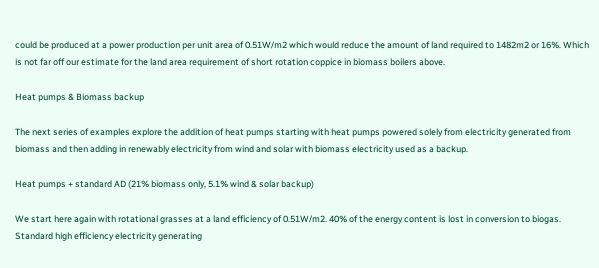could be produced at a power production per unit area of 0.51W/m2 which would reduce the amount of land required to 1482m2 or 16%. Which is not far off our estimate for the land area requirement of short rotation coppice in biomass boilers above.

Heat pumps & Biomass backup

The next series of examples explore the addition of heat pumps starting with heat pumps powered solely from electricity generated from biomass and then adding in renewably electricity from wind and solar with biomass electricity used as a backup.

Heat pumps + standard AD (21% biomass only, 5.1% wind & solar backup)

We start here again with rotational grasses at a land efficiency of 0.51W/m2. 40% of the energy content is lost in conversion to biogas. Standard high efficiency electricity generating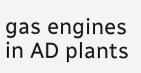gas engines in AD plants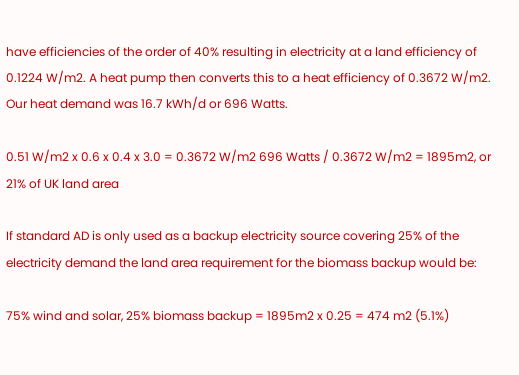have efficiencies of the order of 40% resulting in electricity at a land efficiency of 0.1224 W/m2. A heat pump then converts this to a heat efficiency of 0.3672 W/m2. Our heat demand was 16.7 kWh/d or 696 Watts.

0.51 W/m2 x 0.6 x 0.4 x 3.0 = 0.3672 W/m2 696 Watts / 0.3672 W/m2 = 1895m2, or 21% of UK land area

If standard AD is only used as a backup electricity source covering 25% of the electricity demand the land area requirement for the biomass backup would be:

75% wind and solar, 25% biomass backup = 1895m2 x 0.25 = 474 m2 (5.1%)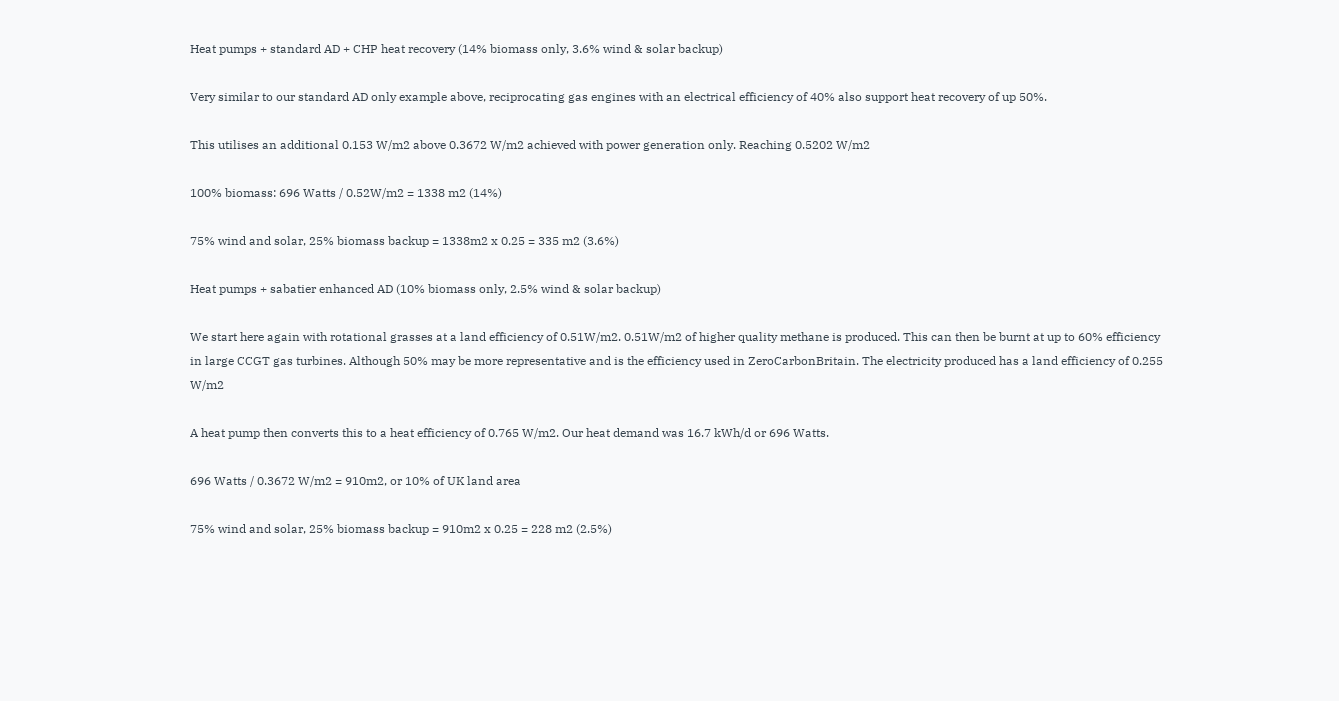Heat pumps + standard AD + CHP heat recovery (14% biomass only, 3.6% wind & solar backup)

Very similar to our standard AD only example above, reciprocating gas engines with an electrical efficiency of 40% also support heat recovery of up 50%.

This utilises an additional 0.153 W/m2 above 0.3672 W/m2 achieved with power generation only. Reaching 0.5202 W/m2

100% biomass: 696 Watts / 0.52W/m2 = 1338 m2 (14%)

75% wind and solar, 25% biomass backup = 1338m2 x 0.25 = 335 m2 (3.6%)

Heat pumps + sabatier enhanced AD (10% biomass only, 2.5% wind & solar backup)

We start here again with rotational grasses at a land efficiency of 0.51W/m2. 0.51W/m2 of higher quality methane is produced. This can then be burnt at up to 60% efficiency in large CCGT gas turbines. Although 50% may be more representative and is the efficiency used in ZeroCarbonBritain. The electricity produced has a land efficiency of 0.255 W/m2

A heat pump then converts this to a heat efficiency of 0.765 W/m2. Our heat demand was 16.7 kWh/d or 696 Watts.

696 Watts / 0.3672 W/m2 = 910m2, or 10% of UK land area

75% wind and solar, 25% biomass backup = 910m2 x 0.25 = 228 m2 (2.5%)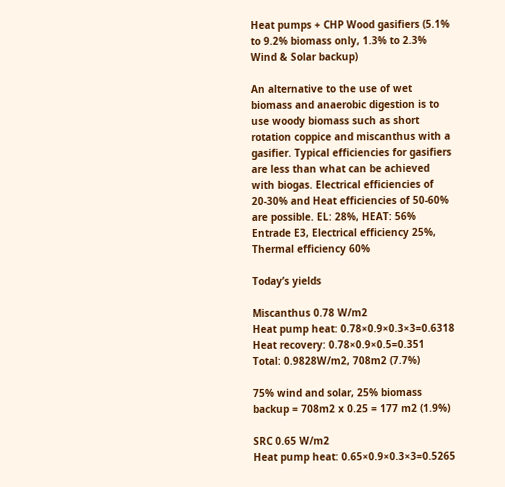Heat pumps + CHP Wood gasifiers (5.1% to 9.2% biomass only, 1.3% to 2.3% Wind & Solar backup)

An alternative to the use of wet biomass and anaerobic digestion is to use woody biomass such as short rotation coppice and miscanthus with a gasifier. Typical efficiencies for gasifiers are less than what can be achieved with biogas. Electrical efficiencies of 20-30% and Heat efficiencies of 50-60% are possible. EL: 28%, HEAT: 56%
Entrade E3, Electrical efficiency 25%, Thermal efficiency 60%

Today’s yields

Miscanthus 0.78 W/m2
Heat pump heat: 0.78×0.9×0.3×3=0.6318
Heat recovery: 0.78×0.9×0.5=0.351
Total: 0.9828W/m2, 708m2 (7.7%)

75% wind and solar, 25% biomass backup = 708m2 x 0.25 = 177 m2 (1.9%)

SRC 0.65 W/m2
Heat pump heat: 0.65×0.9×0.3×3=0.5265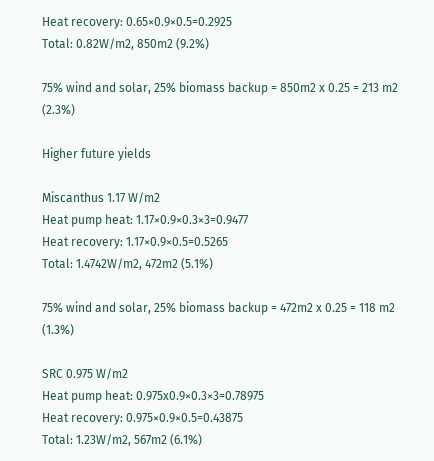Heat recovery: 0.65×0.9×0.5=0.2925
Total: 0.82W/m2, 850m2 (9.2%)

75% wind and solar, 25% biomass backup = 850m2 x 0.25 = 213 m2 (2.3%)

Higher future yields

Miscanthus 1.17 W/m2
Heat pump heat: 1.17×0.9×0.3×3=0.9477
Heat recovery: 1.17×0.9×0.5=0.5265
Total: 1.4742W/m2, 472m2 (5.1%)

75% wind and solar, 25% biomass backup = 472m2 x 0.25 = 118 m2 (1.3%)

SRC 0.975 W/m2
Heat pump heat: 0.975x0.9×0.3×3=0.78975
Heat recovery: 0.975×0.9×0.5=0.43875
Total: 1.23W/m2, 567m2 (6.1%)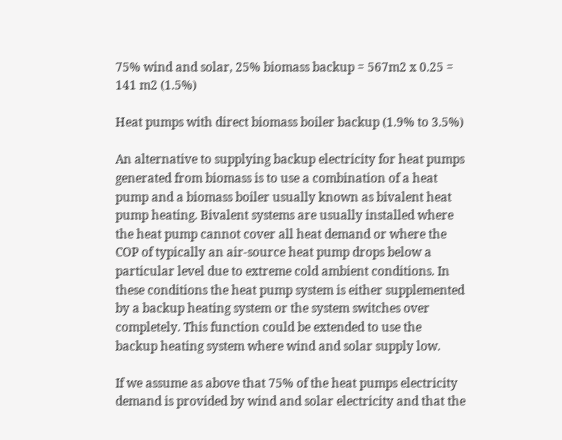75% wind and solar, 25% biomass backup = 567m2 x 0.25 = 141 m2 (1.5%)

Heat pumps with direct biomass boiler backup (1.9% to 3.5%)

An alternative to supplying backup electricity for heat pumps generated from biomass is to use a combination of a heat pump and a biomass boiler usually known as bivalent heat pump heating. Bivalent systems are usually installed where the heat pump cannot cover all heat demand or where the COP of typically an air-source heat pump drops below a particular level due to extreme cold ambient conditions. In these conditions the heat pump system is either supplemented by a backup heating system or the system switches over completely. This function could be extended to use the backup heating system where wind and solar supply low.

If we assume as above that 75% of the heat pumps electricity demand is provided by wind and solar electricity and that the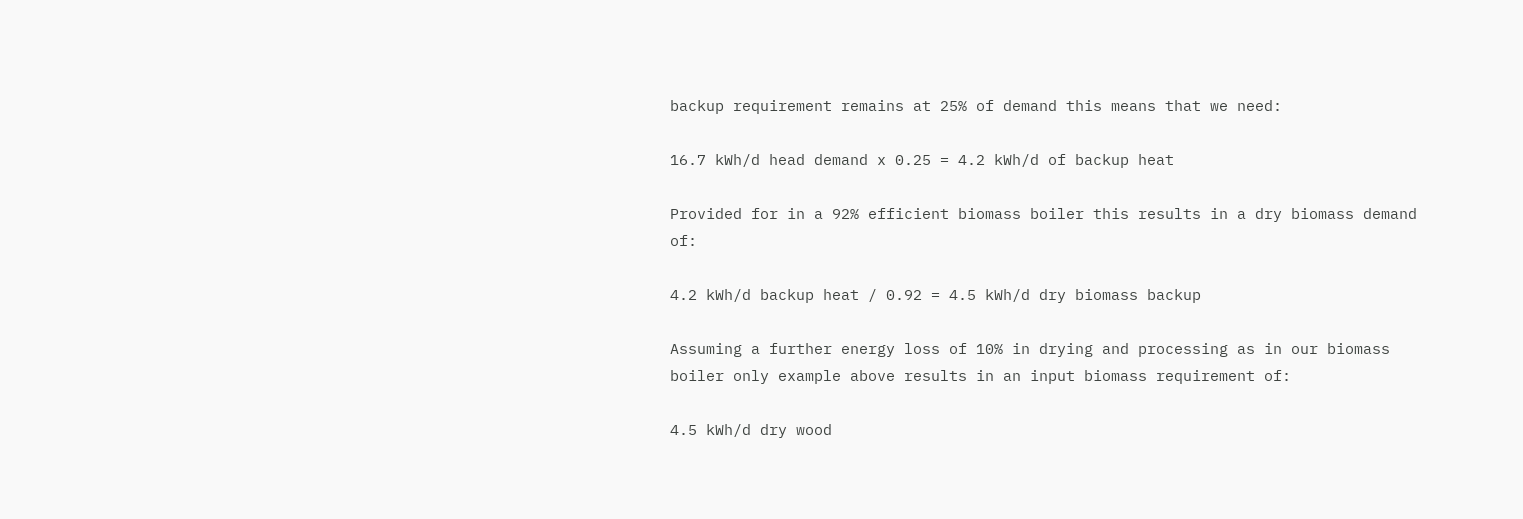backup requirement remains at 25% of demand this means that we need:

16.7 kWh/d head demand x 0.25 = 4.2 kWh/d of backup heat

Provided for in a 92% efficient biomass boiler this results in a dry biomass demand of:

4.2 kWh/d backup heat / 0.92 = 4.5 kWh/d dry biomass backup

Assuming a further energy loss of 10% in drying and processing as in our biomass boiler only example above results in an input biomass requirement of:

4.5 kWh/d dry wood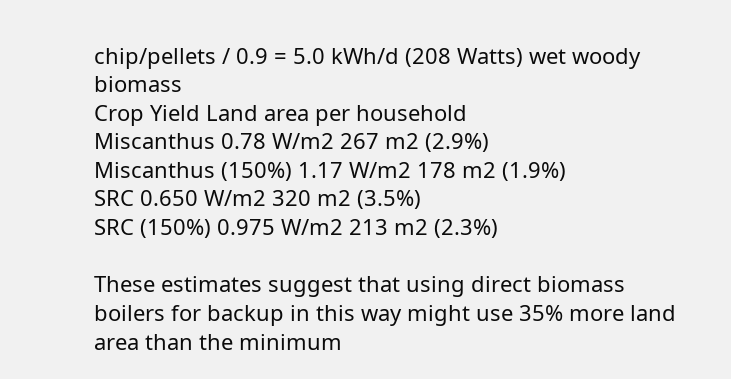chip/pellets / 0.9 = 5.0 kWh/d (208 Watts) wet woody biomass
Crop Yield Land area per household
Miscanthus 0.78 W/m2 267 m2 (2.9%)
Miscanthus (150%) 1.17 W/m2 178 m2 (1.9%)
SRC 0.650 W/m2 320 m2 (3.5%)
SRC (150%) 0.975 W/m2 213 m2 (2.3%)

These estimates suggest that using direct biomass boilers for backup in this way might use 35% more land area than the minimum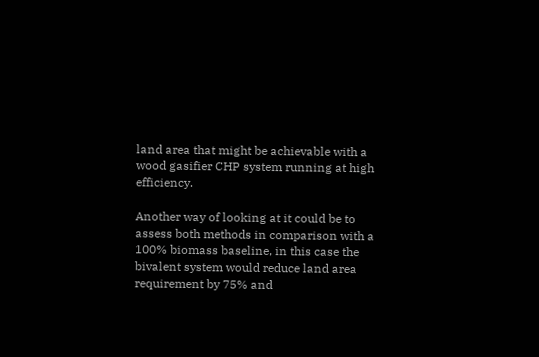land area that might be achievable with a wood gasifier CHP system running at high efficiency.

Another way of looking at it could be to assess both methods in comparison with a 100% biomass baseline, in this case the bivalent system would reduce land area requirement by 75% and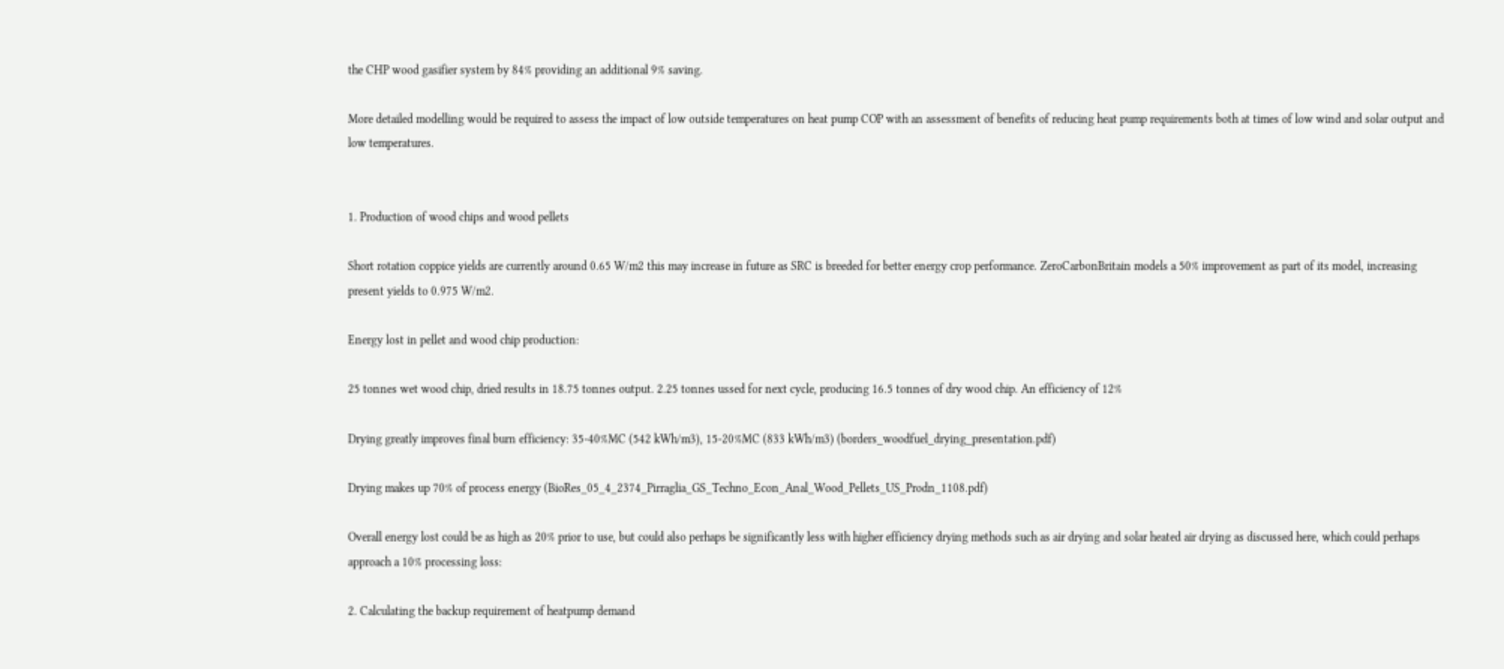the CHP wood gasifier system by 84% providing an additional 9% saving.

More detailed modelling would be required to assess the impact of low outside temperatures on heat pump COP with an assessment of benefits of reducing heat pump requirements both at times of low wind and solar output and low temperatures.


1. Production of wood chips and wood pellets

Short rotation coppice yields are currently around 0.65 W/m2 this may increase in future as SRC is breeded for better energy crop performance. ZeroCarbonBritain models a 50% improvement as part of its model, increasing present yields to 0.975 W/m2.

Energy lost in pellet and wood chip production:

25 tonnes wet wood chip, dried results in 18.75 tonnes output. 2.25 tonnes ussed for next cycle, producing 16.5 tonnes of dry wood chip. An efficiency of 12%

Drying greatly improves final burn efficiency: 35-40%MC (542 kWh/m3), 15-20%MC (833 kWh/m3) (borders_woodfuel_drying_presentation.pdf)

Drying makes up 70% of process energy (BioRes_05_4_2374_Pirraglia_GS_Techno_Econ_Anal_Wood_Pellets_US_Prodn_1108.pdf)

Overall energy lost could be as high as 20% prior to use, but could also perhaps be significantly less with higher efficiency drying methods such as air drying and solar heated air drying as discussed here, which could perhaps approach a 10% processing loss:

2. Calculating the backup requirement of heatpump demand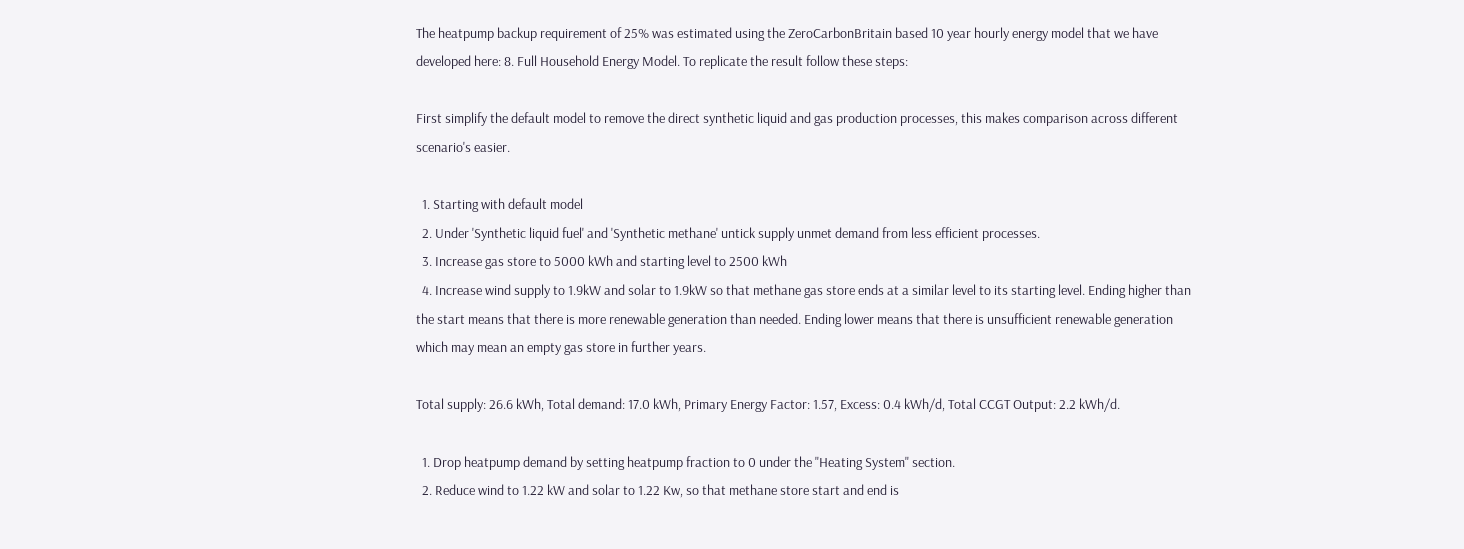The heatpump backup requirement of 25% was estimated using the ZeroCarbonBritain based 10 year hourly energy model that we have developed here: 8. Full Household Energy Model. To replicate the result follow these steps:

First simplify the default model to remove the direct synthetic liquid and gas production processes, this makes comparison across different scenario's easier.

  1. Starting with default model
  2. Under 'Synthetic liquid fuel' and 'Synthetic methane' untick supply unmet demand from less efficient processes.
  3. Increase gas store to 5000 kWh and starting level to 2500 kWh
  4. Increase wind supply to 1.9kW and solar to 1.9kW so that methane gas store ends at a similar level to its starting level. Ending higher than the start means that there is more renewable generation than needed. Ending lower means that there is unsufficient renewable generation which may mean an empty gas store in further years.

Total supply: 26.6 kWh, Total demand: 17.0 kWh, Primary Energy Factor: 1.57, Excess: 0.4 kWh/d, Total CCGT Output: 2.2 kWh/d.

  1. Drop heatpump demand by setting heatpump fraction to 0 under the "Heating System" section.
  2. Reduce wind to 1.22 kW and solar to 1.22 Kw, so that methane store start and end is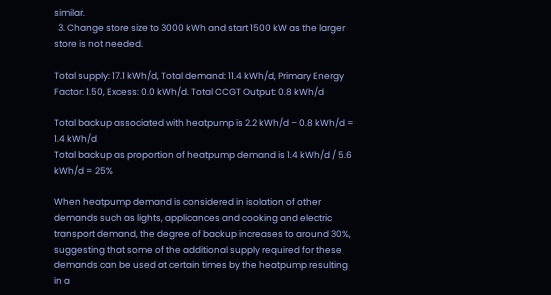similar.
  3. Change store size to 3000 kWh and start 1500 kW as the larger store is not needed.

Total supply: 17.1 kWh/d, Total demand: 11.4 kWh/d, Primary Energy Factor: 1.50, Excess: 0.0 kWh/d. Total CCGT Output: 0.8 kWh/d

Total backup associated with heatpump is 2.2 kWh/d – 0.8 kWh/d = 1.4 kWh/d
Total backup as proportion of heatpump demand is 1.4 kWh/d / 5.6 kWh/d = 25%

When heatpump demand is considered in isolation of other demands such as lights, applicances and cooking and electric transport demand, the degree of backup increases to around 30%, suggesting that some of the additional supply required for these demands can be used at certain times by the heatpump resulting in a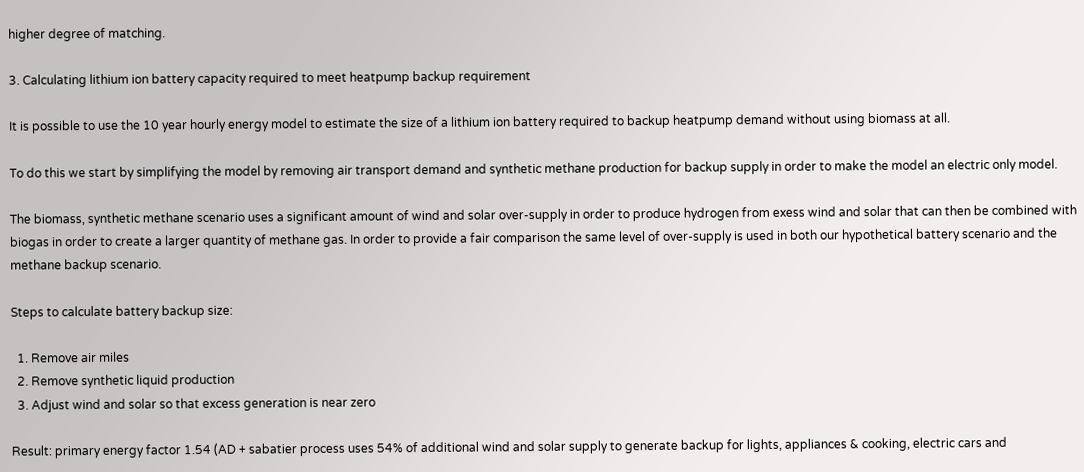higher degree of matching.

3. Calculating lithium ion battery capacity required to meet heatpump backup requirement

It is possible to use the 10 year hourly energy model to estimate the size of a lithium ion battery required to backup heatpump demand without using biomass at all.

To do this we start by simplifying the model by removing air transport demand and synthetic methane production for backup supply in order to make the model an electric only model.

The biomass, synthetic methane scenario uses a significant amount of wind and solar over-supply in order to produce hydrogen from exess wind and solar that can then be combined with biogas in order to create a larger quantity of methane gas. In order to provide a fair comparison the same level of over-supply is used in both our hypothetical battery scenario and the methane backup scenario.

Steps to calculate battery backup size:

  1. Remove air miles
  2. Remove synthetic liquid production
  3. Adjust wind and solar so that excess generation is near zero

Result: primary energy factor 1.54 (AD + sabatier process uses 54% of additional wind and solar supply to generate backup for lights, appliances & cooking, electric cars and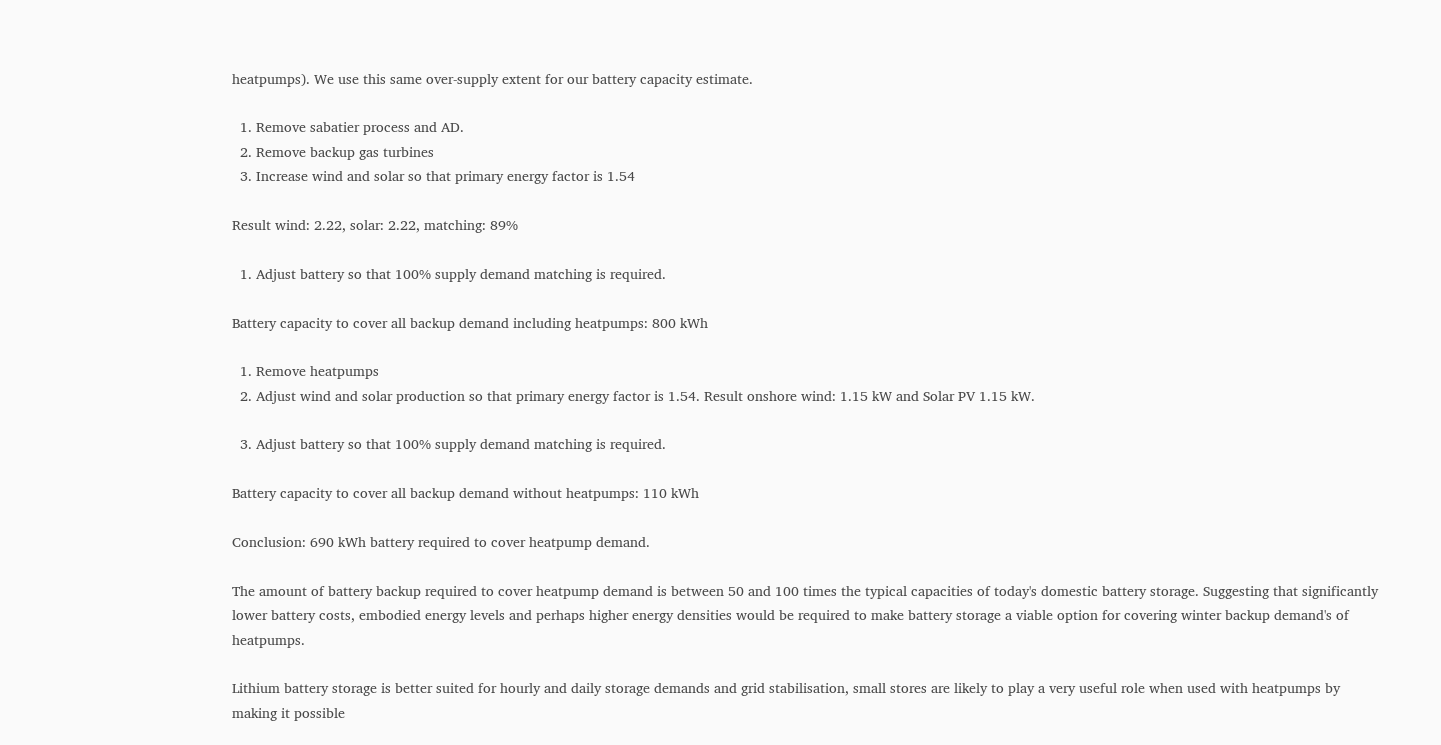heatpumps). We use this same over-supply extent for our battery capacity estimate.

  1. Remove sabatier process and AD.
  2. Remove backup gas turbines
  3. Increase wind and solar so that primary energy factor is 1.54

Result wind: 2.22, solar: 2.22, matching: 89%

  1. Adjust battery so that 100% supply demand matching is required.

Battery capacity to cover all backup demand including heatpumps: 800 kWh

  1. Remove heatpumps
  2. Adjust wind and solar production so that primary energy factor is 1.54. Result onshore wind: 1.15 kW and Solar PV 1.15 kW.

  3. Adjust battery so that 100% supply demand matching is required.

Battery capacity to cover all backup demand without heatpumps: 110 kWh

Conclusion: 690 kWh battery required to cover heatpump demand.

The amount of battery backup required to cover heatpump demand is between 50 and 100 times the typical capacities of today's domestic battery storage. Suggesting that significantly lower battery costs, embodied energy levels and perhaps higher energy densities would be required to make battery storage a viable option for covering winter backup demand's of heatpumps.

Lithium battery storage is better suited for hourly and daily storage demands and grid stabilisation, small stores are likely to play a very useful role when used with heatpumps by making it possible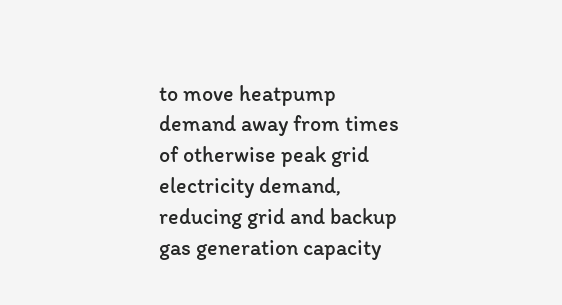to move heatpump demand away from times of otherwise peak grid electricity demand, reducing grid and backup gas generation capacity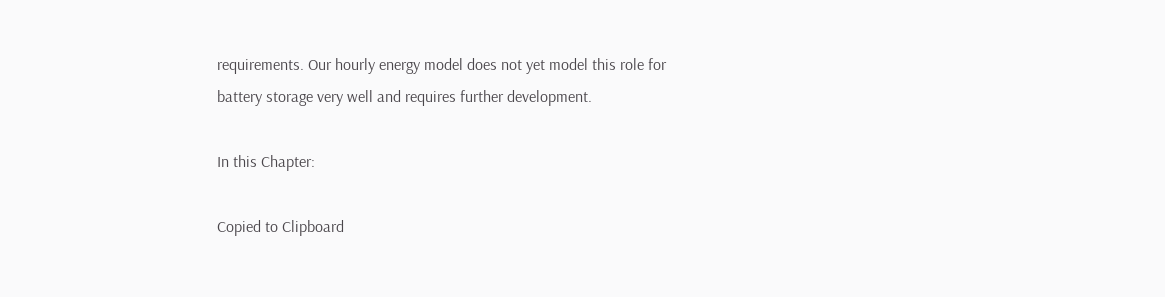requirements. Our hourly energy model does not yet model this role for battery storage very well and requires further development.

In this Chapter:

Copied to Clipboard